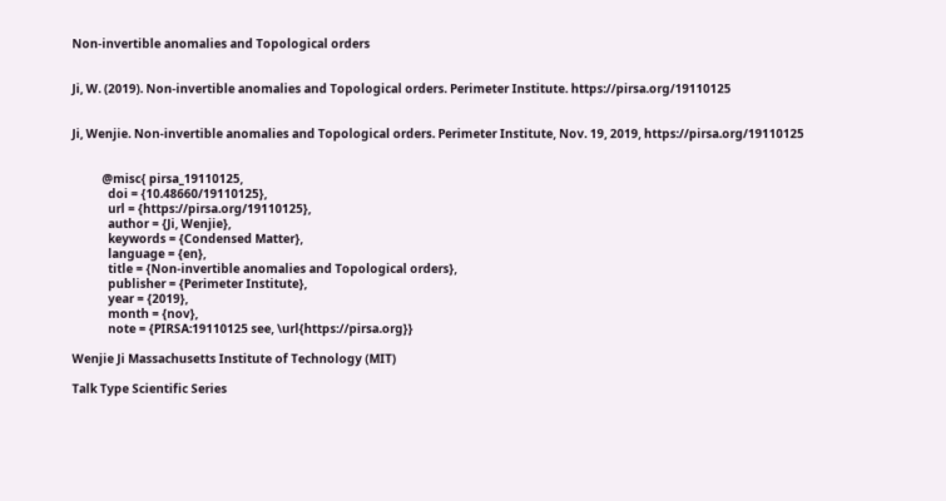Non-invertible anomalies and Topological orders


Ji, W. (2019). Non-invertible anomalies and Topological orders. Perimeter Institute. https://pirsa.org/19110125


Ji, Wenjie. Non-invertible anomalies and Topological orders. Perimeter Institute, Nov. 19, 2019, https://pirsa.org/19110125


          @misc{ pirsa_19110125,
            doi = {10.48660/19110125},
            url = {https://pirsa.org/19110125},
            author = {Ji, Wenjie},
            keywords = {Condensed Matter},
            language = {en},
            title = {Non-invertible anomalies and Topological orders},
            publisher = {Perimeter Institute},
            year = {2019},
            month = {nov},
            note = {PIRSA:19110125 see, \url{https://pirsa.org}}

Wenjie Ji Massachusetts Institute of Technology (MIT)

Talk Type Scientific Series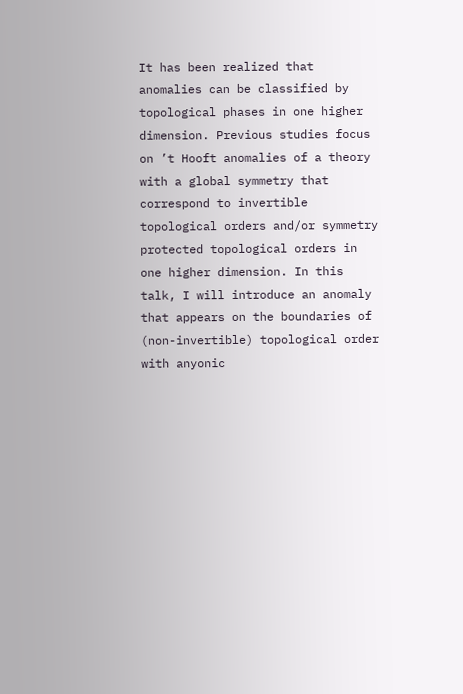It has been realized that anomalies can be classified by topological phases in one higher dimension. Previous studies focus on ’t Hooft anomalies of a theory with a global symmetry that correspond to invertible topological orders and/or symmetry protected topological orders in one higher dimension. In this talk, I will introduce an anomaly that appears on the boundaries of (non-invertible) topological order with anyonic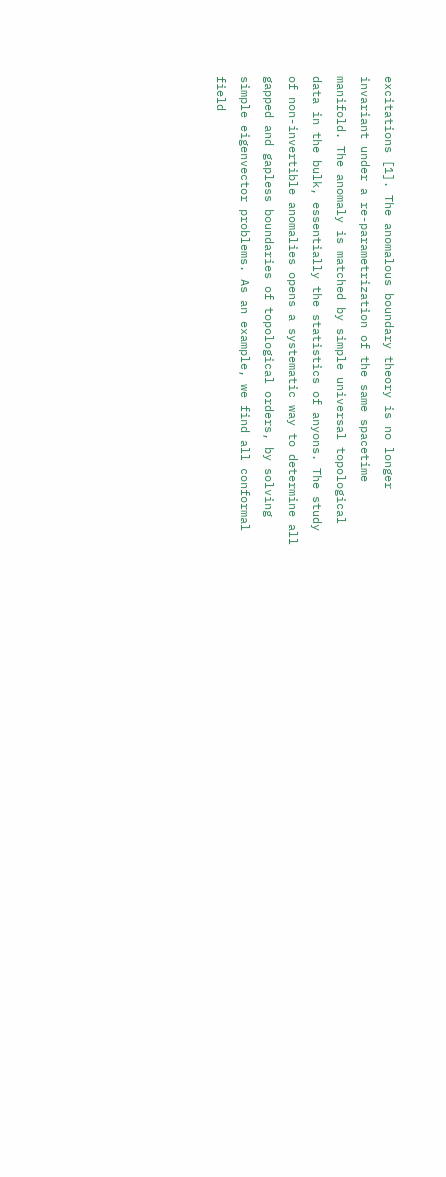excitations [1]. The anomalous boundary theory is no longer invariant under a re-parametrization of the same spacetime manifold. The anomaly is matched by simple universal topological data in the bulk, essentially the statistics of anyons. The study of non-invertible anomalies opens a systematic way to determine all gapped and gapless boundaries of topological orders, by solving simple eigenvector problems. As an example, we find all conformal field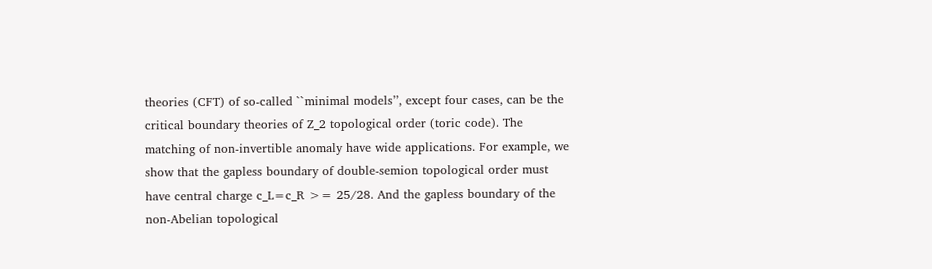theories (CFT) of so-called ``minimal models’’, except four cases, can be the critical boundary theories of Z_2 topological order (toric code). The matching of non-invertible anomaly have wide applications. For example, we show that the gapless boundary of double-semion topological order must have central charge c_L=c_R >= 25/28. And the gapless boundary of the non-Abelian topological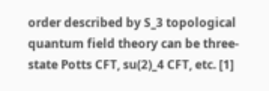order described by S_3 topological quantum field theory can be three-state Potts CFT, su(2)_4 CFT, etc. [1]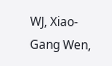WJ, Xiao-Gang Wen,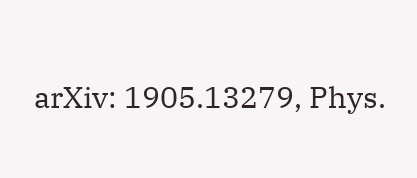arXiv: 1905.13279, Phys.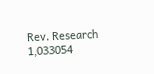Rev. Research 1,033054